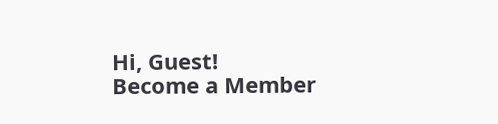Hi, Guest!
Become a Member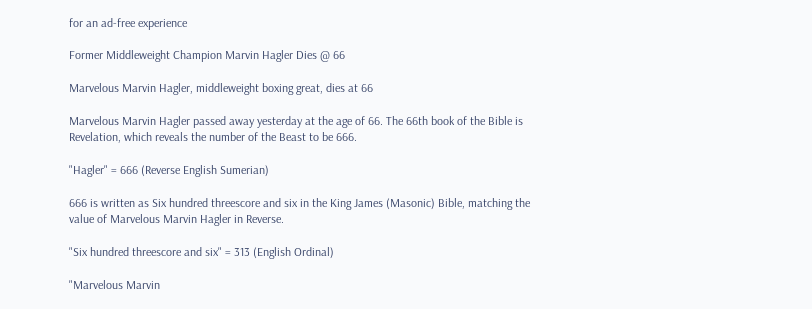for an ad-free experience

Former Middleweight Champion Marvin Hagler Dies @ 66

Marvelous Marvin Hagler, middleweight boxing great, dies at 66

Marvelous Marvin Hagler passed away yesterday at the age of 66. The 66th book of the Bible is Revelation, which reveals the number of the Beast to be 666.

"Hagler" = 666 (Reverse English Sumerian)

666 is written as Six hundred threescore and six in the King James (Masonic) Bible, matching the value of Marvelous Marvin Hagler in Reverse.

"Six hundred threescore and six" = 313 (English Ordinal)

"Marvelous Marvin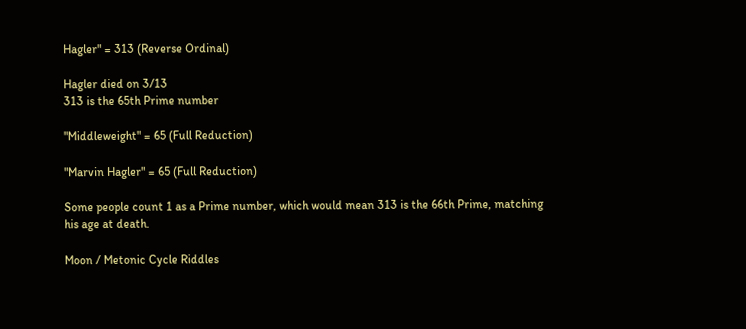Hagler" = 313 (Reverse Ordinal)

Hagler died on 3/13
313 is the 65th Prime number

"Middleweight" = 65 (Full Reduction)

"Marvin Hagler" = 65 (Full Reduction)

Some people count 1 as a Prime number, which would mean 313 is the 66th Prime, matching his age at death.

Moon / Metonic Cycle Riddles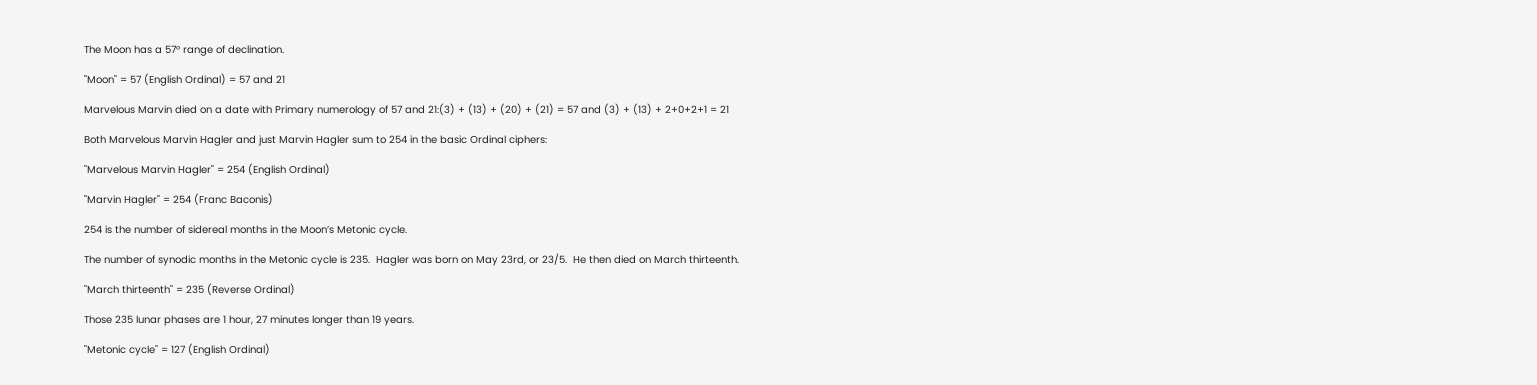The Moon has a 57° range of declination.

"Moon" = 57 (English Ordinal) = 57 and 21

Marvelous Marvin died on a date with Primary numerology of 57 and 21:(3) + (13) + (20) + (21) = 57 and (3) + (13) + 2+0+2+1 = 21

Both Marvelous Marvin Hagler and just Marvin Hagler sum to 254 in the basic Ordinal ciphers:

"Marvelous Marvin Hagler" = 254 (English Ordinal)

"Marvin Hagler" = 254 (Franc Baconis)

254 is the number of sidereal months in the Moon’s Metonic cycle.

The number of synodic months in the Metonic cycle is 235.  Hagler was born on May 23rd, or 23/5.  He then died on March thirteenth.

"March thirteenth" = 235 (Reverse Ordinal)

Those 235 lunar phases are 1 hour, 27 minutes longer than 19 years.

"Metonic cycle" = 127 (English Ordinal)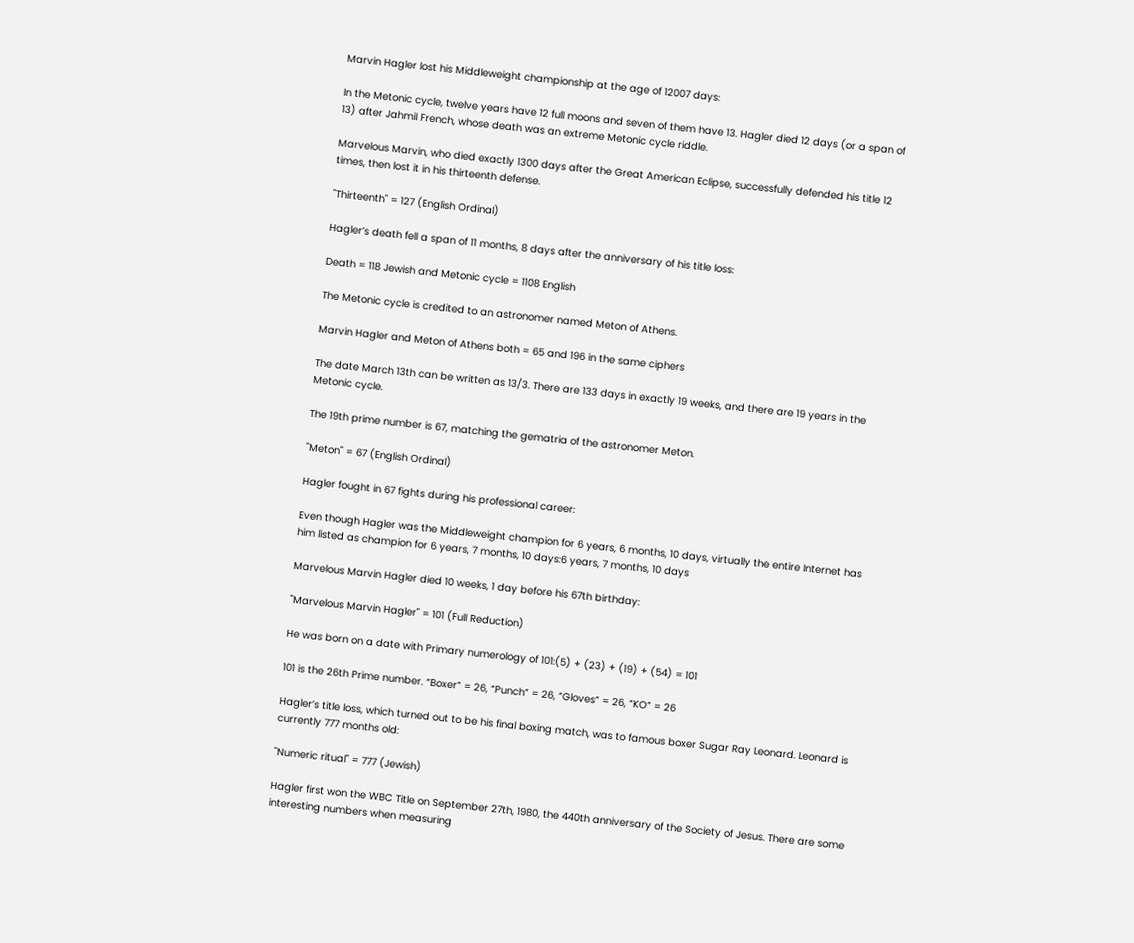Marvin Hagler lost his Middleweight championship at the age of 12007 days:

In the Metonic cycle, twelve years have 12 full moons and seven of them have 13. Hagler died 12 days (or a span of 13) after Jahmil French, whose death was an extreme Metonic cycle riddle.

Marvelous Marvin, who died exactly 1300 days after the Great American Eclipse, successfully defended his title 12 times, then lost it in his thirteenth defense.

"Thirteenth" = 127 (English Ordinal)

Hagler’s death fell a span of 11 months, 8 days after the anniversary of his title loss:

Death = 118 Jewish and Metonic cycle = 1108 English

The Metonic cycle is credited to an astronomer named Meton of Athens.

Marvin Hagler and Meton of Athens both = 65 and 196 in the same ciphers

The date March 13th can be written as 13/3. There are 133 days in exactly 19 weeks, and there are 19 years in the Metonic cycle.

The 19th prime number is 67, matching the gematria of the astronomer Meton.

"Meton" = 67 (English Ordinal)

Hagler fought in 67 fights during his professional career:

Even though Hagler was the Middleweight champion for 6 years, 6 months, 10 days, virtually the entire Internet has him listed as champion for 6 years, 7 months, 10 days:6 years, 7 months, 10 days

Marvelous Marvin Hagler died 10 weeks, 1 day before his 67th birthday:

"Marvelous Marvin Hagler" = 101 (Full Reduction)

He was born on a date with Primary numerology of 101:(5) + (23) + (19) + (54) = 101

101 is the 26th Prime number. “Boxer” = 26, “Punch” = 26, “Gloves” = 26, “KO” = 26

Hagler’s title loss, which turned out to be his final boxing match, was to famous boxer Sugar Ray Leonard. Leonard is currently 777 months old:

"Numeric ritual" = 777 (Jewish)

Hagler first won the WBC Title on September 27th, 1980, the 440th anniversary of the Society of Jesus. There are some interesting numbers when measuring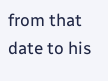from that date to his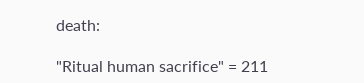death:

"Ritual human sacrifice" = 211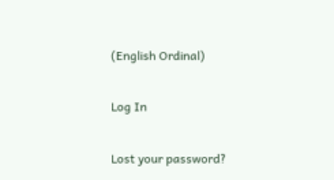(English Ordinal)

Log In

Lost your password?